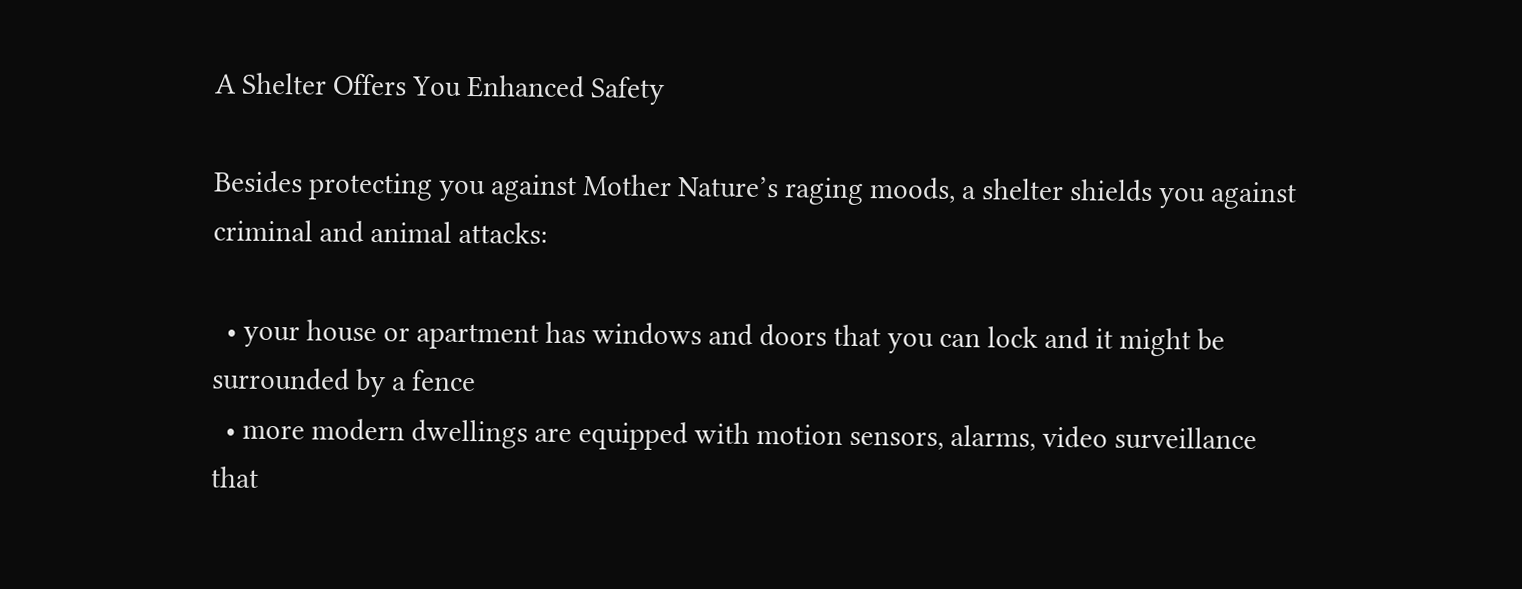A Shelter Offers You Enhanced Safety

Besides protecting you against Mother Nature’s raging moods, a shelter shields you against criminal and animal attacks:

  • your house or apartment has windows and doors that you can lock and it might be surrounded by a fence
  • more modern dwellings are equipped with motion sensors, alarms, video surveillance that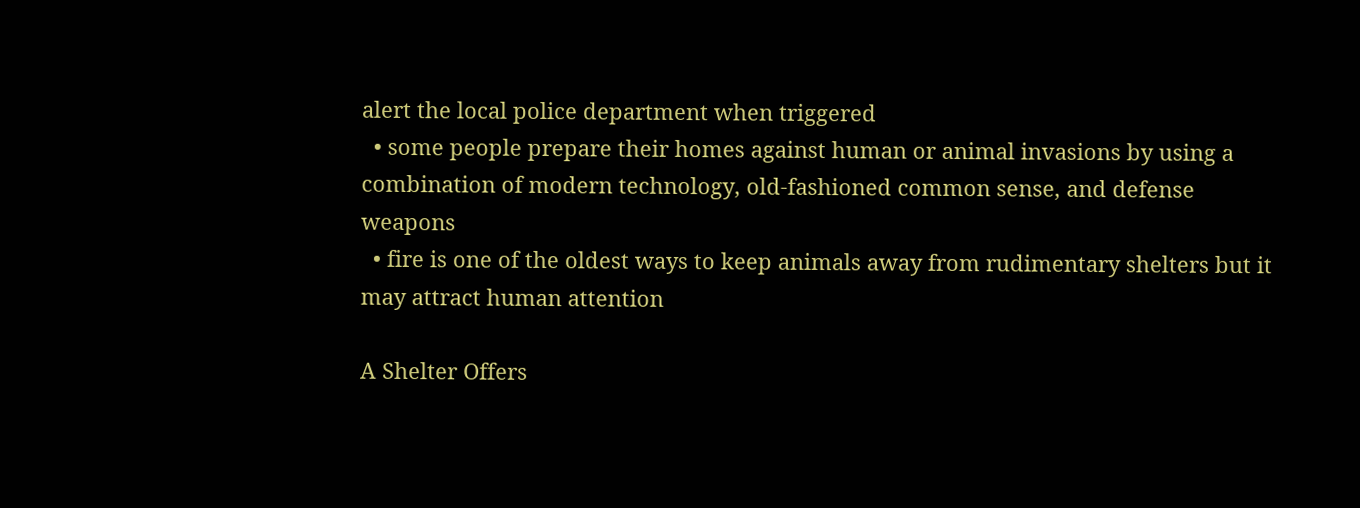alert the local police department when triggered
  • some people prepare their homes against human or animal invasions by using a combination of modern technology, old-fashioned common sense, and defense weapons
  • fire is one of the oldest ways to keep animals away from rudimentary shelters but it may attract human attention

A Shelter Offers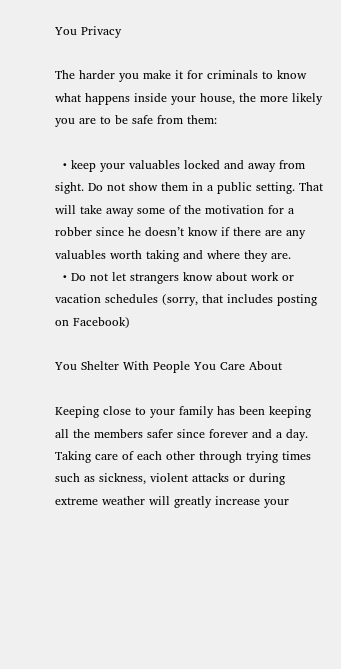You Privacy

The harder you make it for criminals to know what happens inside your house, the more likely you are to be safe from them:

  • keep your valuables locked and away from sight. Do not show them in a public setting. That will take away some of the motivation for a robber since he doesn’t know if there are any valuables worth taking and where they are.
  • Do not let strangers know about work or vacation schedules (sorry, that includes posting on Facebook)

You Shelter With People You Care About

Keeping close to your family has been keeping all the members safer since forever and a day. Taking care of each other through trying times such as sickness, violent attacks or during extreme weather will greatly increase your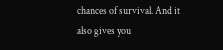chances of survival. And it also gives you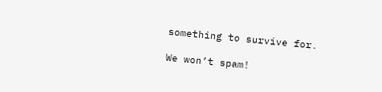something to survive for.

We won’t spam!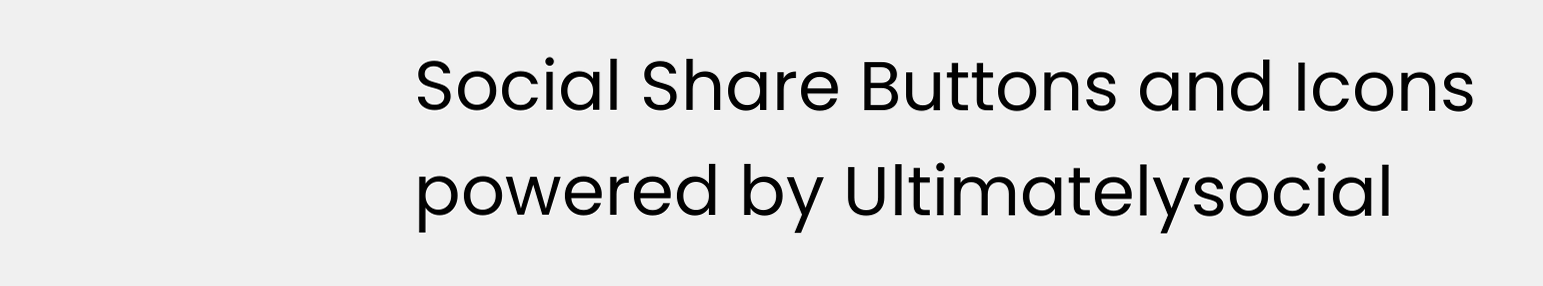Social Share Buttons and Icons powered by Ultimatelysocial